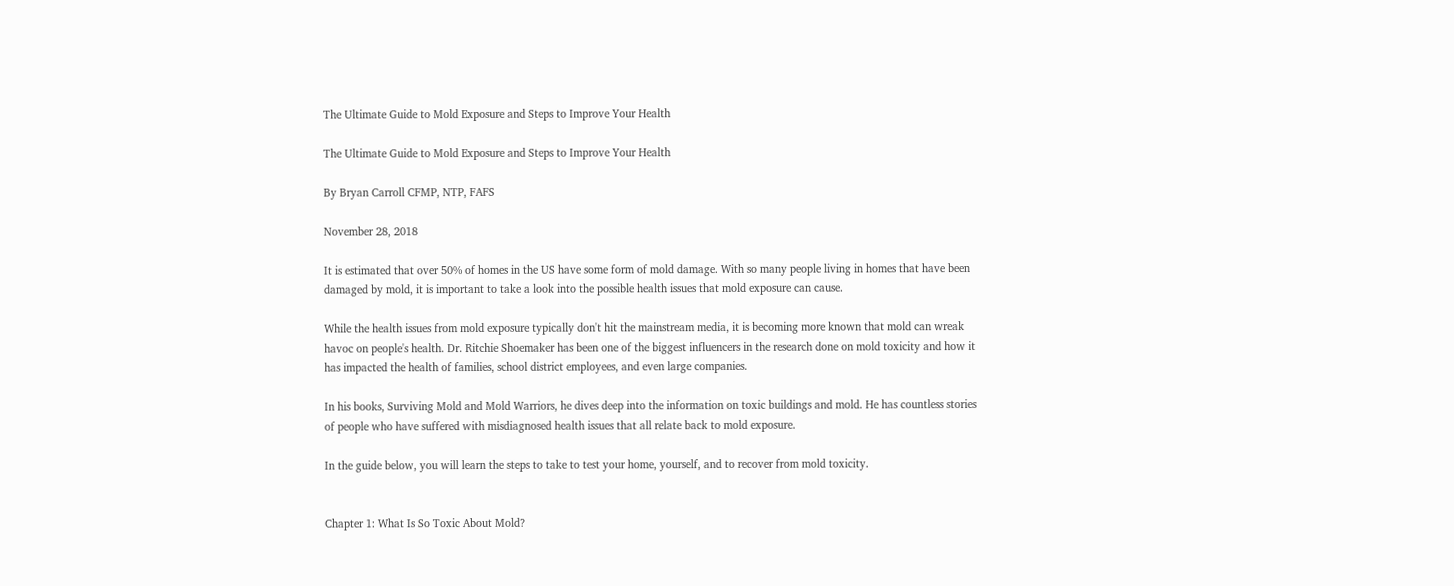The Ultimate Guide to Mold Exposure and Steps to Improve Your Health

The Ultimate Guide to Mold Exposure and Steps to Improve Your Health

By Bryan Carroll CFMP, NTP, FAFS

November 28, 2018

It is estimated that over 50% of homes in the US have some form of mold damage. With so many people living in homes that have been damaged by mold, it is important to take a look into the possible health issues that mold exposure can cause.

While the health issues from mold exposure typically don't hit the mainstream media, it is becoming more known that mold can wreak havoc on people's health. Dr. Ritchie Shoemaker has been one of the biggest influencers in the research done on mold toxicity and how it has impacted the health of families, school district employees, and even large companies.

In his books, Surviving Mold and Mold Warriors, he dives deep into the information on toxic buildings and mold. He has countless stories of people who have suffered with misdiagnosed health issues that all relate back to mold exposure.

In the guide below, you will learn the steps to take to test your home, yourself, and to recover from mold toxicity.


Chapter 1: What Is So Toxic About Mold?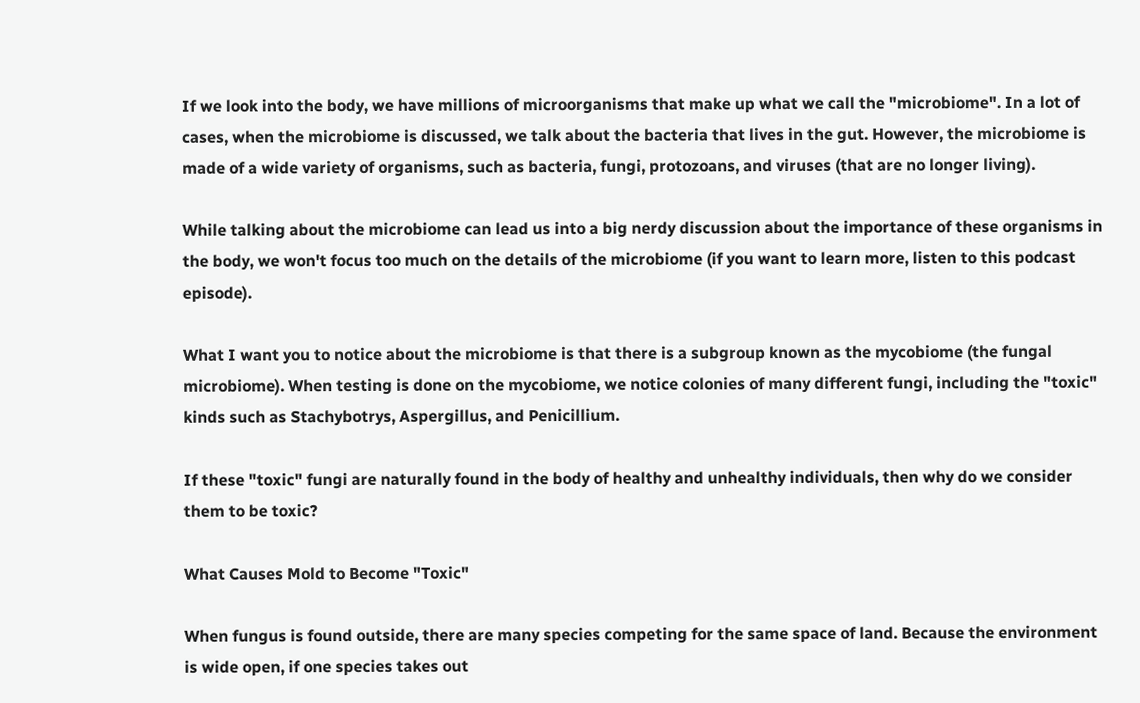If we look into the body, we have millions of microorganisms that make up what we call the "microbiome". In a lot of cases, when the microbiome is discussed, we talk about the bacteria that lives in the gut. However, the microbiome is made of a wide variety of organisms, such as bacteria, fungi, protozoans, and viruses (that are no longer living).

While talking about the microbiome can lead us into a big nerdy discussion about the importance of these organisms in the body, we won't focus too much on the details of the microbiome (if you want to learn more, listen to this podcast episode).

What I want you to notice about the microbiome is that there is a subgroup known as the mycobiome (the fungal microbiome). When testing is done on the mycobiome, we notice colonies of many different fungi, including the "toxic" kinds such as Stachybotrys, Aspergillus, and Penicillium.

If these "toxic" fungi are naturally found in the body of healthy and unhealthy individuals, then why do we consider them to be toxic?

What Causes Mold to Become "Toxic"

When fungus is found outside, there are many species competing for the same space of land. Because the environment is wide open, if one species takes out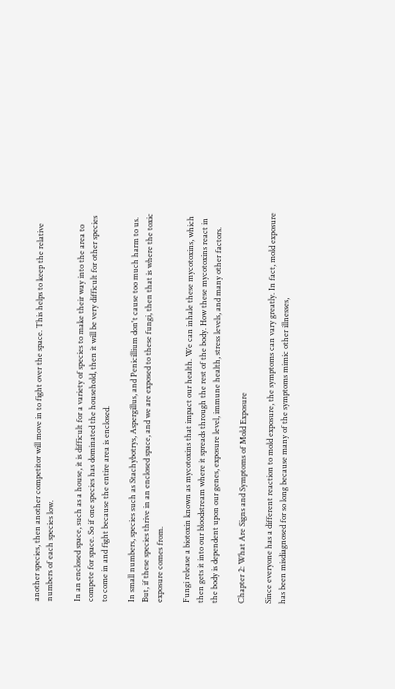another species, then another competitor will move in to fight over the space. This helps to keep the relative numbers of each species low.

In an enclosed space, such as a house, it is difficult for a variety of species to make their way into the area to compete for space. So if one species has dominated the household, then it will be very difficult for other species to come in and fight because the entire area is enclosed.

In small numbers, species such as Stachybotrys, Aspergillus, and Penicillium don't cause too much harm to us. But, if these species thrive in an enclosed space, and we are exposed to these fungi, then that is where the toxic exposure comes from.

Fungi release a biotoxin known as mycotoxins that impact our health. We can inhale these mycotoxins, which then gets it into our bloodstream where it spreads through the rest of the body. How these mycotoxins react in the body is dependent upon our genes, exposure level, immune health, stress levels, and many other factors.

Chapter 2: What Are Signs and Symptoms of Mold Exposure

Since everyone has a different reaction to mold exposure, the symptoms can vary greatly. In fact, mold exposure has been misdiagnosed for so long because many of the symptoms mimic other illnesses,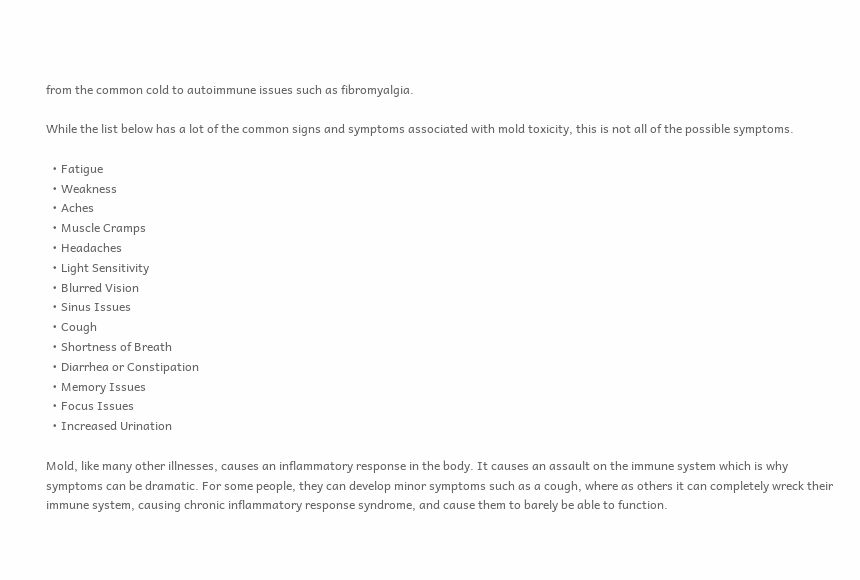from the common cold to autoimmune issues such as fibromyalgia.

While the list below has a lot of the common signs and symptoms associated with mold toxicity, this is not all of the possible symptoms.

  • Fatigue
  • Weakness
  • Aches
  • Muscle Cramps
  • Headaches
  • Light Sensitivity
  • Blurred Vision
  • Sinus Issues
  • Cough
  • Shortness of Breath
  • Diarrhea or Constipation
  • Memory Issues
  • Focus Issues
  • Increased Urination

Mold, like many other illnesses, causes an inflammatory response in the body. It causes an assault on the immune system which is why symptoms can be dramatic. For some people, they can develop minor symptoms such as a cough, where as others it can completely wreck their immune system, causing chronic inflammatory response syndrome, and cause them to barely be able to function.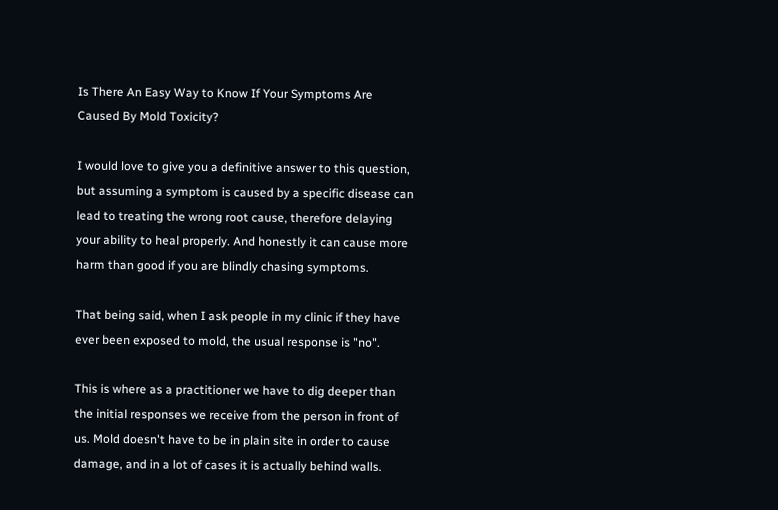Is There An Easy Way to Know If Your Symptoms Are Caused By Mold Toxicity?

I would love to give you a definitive answer to this question, but assuming a symptom is caused by a specific disease can lead to treating the wrong root cause, therefore delaying your ability to heal properly. And honestly it can cause more harm than good if you are blindly chasing symptoms.

That being said, when I ask people in my clinic if they have ever been exposed to mold, the usual response is "no".

This is where as a practitioner we have to dig deeper than the initial responses we receive from the person in front of us. Mold doesn't have to be in plain site in order to cause damage, and in a lot of cases it is actually behind walls.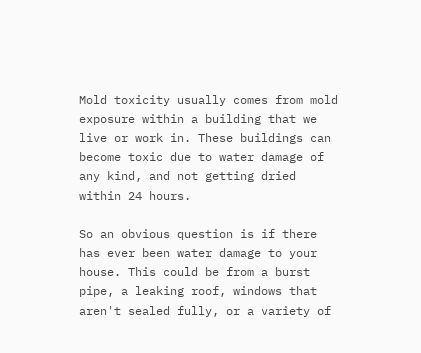Mold toxicity usually comes from mold exposure within a building that we live or work in. These buildings can become toxic due to water damage of any kind, and not getting dried within 24 hours.

So an obvious question is if there has ever been water damage to your house. This could be from a burst pipe, a leaking roof, windows that aren't sealed fully, or a variety of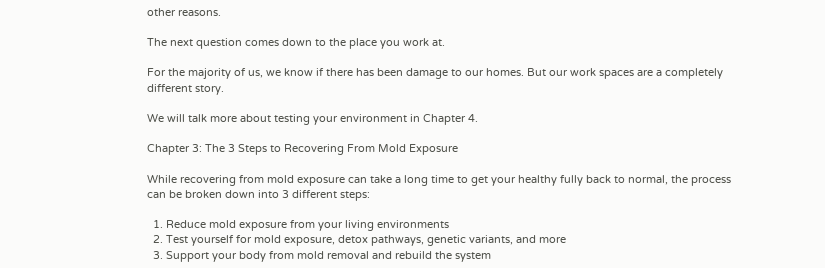other reasons.

The next question comes down to the place you work at.

For the majority of us, we know if there has been damage to our homes. But our work spaces are a completely different story.

We will talk more about testing your environment in Chapter 4.

Chapter 3: The 3 Steps to Recovering From Mold Exposure

While recovering from mold exposure can take a long time to get your healthy fully back to normal, the process can be broken down into 3 different steps:

  1. Reduce mold exposure from your living environments
  2. Test yourself for mold exposure, detox pathways, genetic variants, and more
  3. Support your body from mold removal and rebuild the system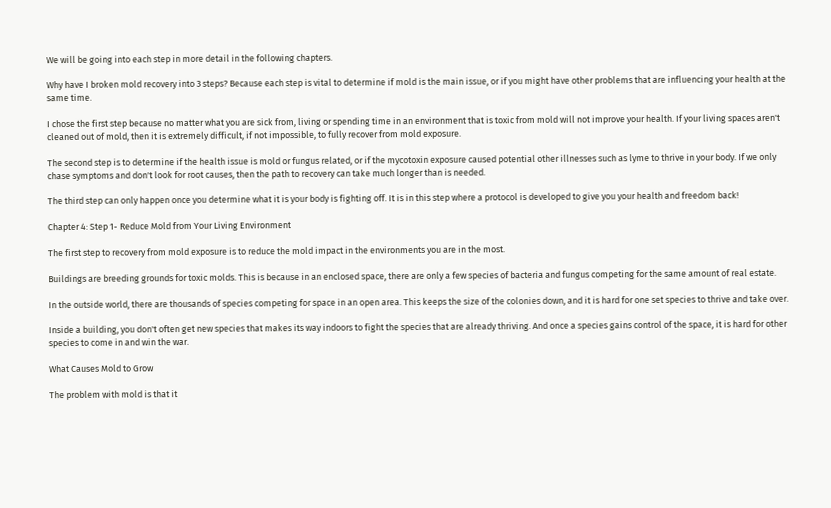We will be going into each step in more detail in the following chapters.

Why have I broken mold recovery into 3 steps? Because each step is vital to determine if mold is the main issue, or if you might have other problems that are influencing your health at the same time.

I chose the first step because no matter what you are sick from, living or spending time in an environment that is toxic from mold will not improve your health. If your living spaces aren't cleaned out of mold, then it is extremely difficult, if not impossible, to fully recover from mold exposure.

The second step is to determine if the health issue is mold or fungus related, or if the mycotoxin exposure caused potential other illnesses such as lyme to thrive in your body. If we only chase symptoms and don't look for root causes, then the path to recovery can take much longer than is needed.

The third step can only happen once you determine what it is your body is fighting off. It is in this step where a protocol is developed to give you your health and freedom back!

Chapter 4: Step 1- Reduce Mold from Your Living Environment

The first step to recovery from mold exposure is to reduce the mold impact in the environments you are in the most.

Buildings are breeding grounds for toxic molds. This is because in an enclosed space, there are only a few species of bacteria and fungus competing for the same amount of real estate.

In the outside world, there are thousands of species competing for space in an open area. This keeps the size of the colonies down, and it is hard for one set species to thrive and take over.

Inside a building, you don't often get new species that makes its way indoors to fight the species that are already thriving. And once a species gains control of the space, it is hard for other species to come in and win the war.

What Causes Mold to Grow

The problem with mold is that it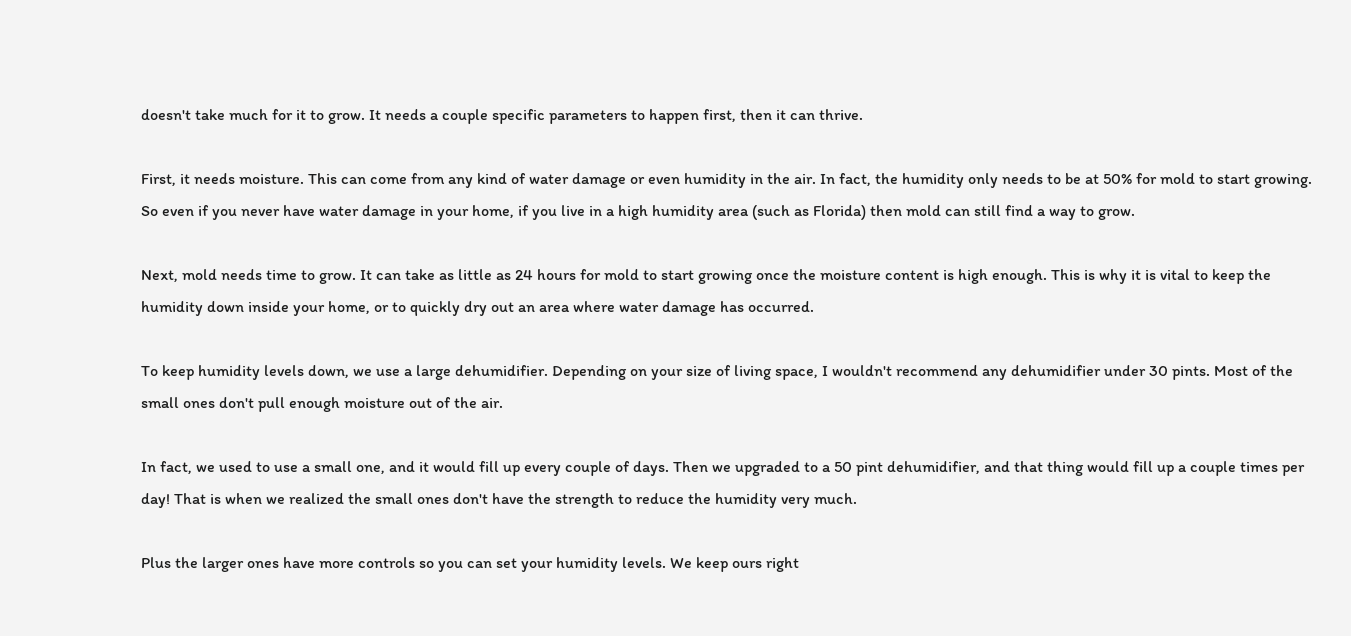doesn't take much for it to grow. It needs a couple specific parameters to happen first, then it can thrive.

First, it needs moisture. This can come from any kind of water damage or even humidity in the air. In fact, the humidity only needs to be at 50% for mold to start growing. So even if you never have water damage in your home, if you live in a high humidity area (such as Florida) then mold can still find a way to grow.

Next, mold needs time to grow. It can take as little as 24 hours for mold to start growing once the moisture content is high enough. This is why it is vital to keep the humidity down inside your home, or to quickly dry out an area where water damage has occurred.

To keep humidity levels down, we use a large dehumidifier. Depending on your size of living space, I wouldn't recommend any dehumidifier under 30 pints. Most of the small ones don't pull enough moisture out of the air.

In fact, we used to use a small one, and it would fill up every couple of days. Then we upgraded to a 50 pint dehumidifier, and that thing would fill up a couple times per day! That is when we realized the small ones don't have the strength to reduce the humidity very much.

Plus the larger ones have more controls so you can set your humidity levels. We keep ours right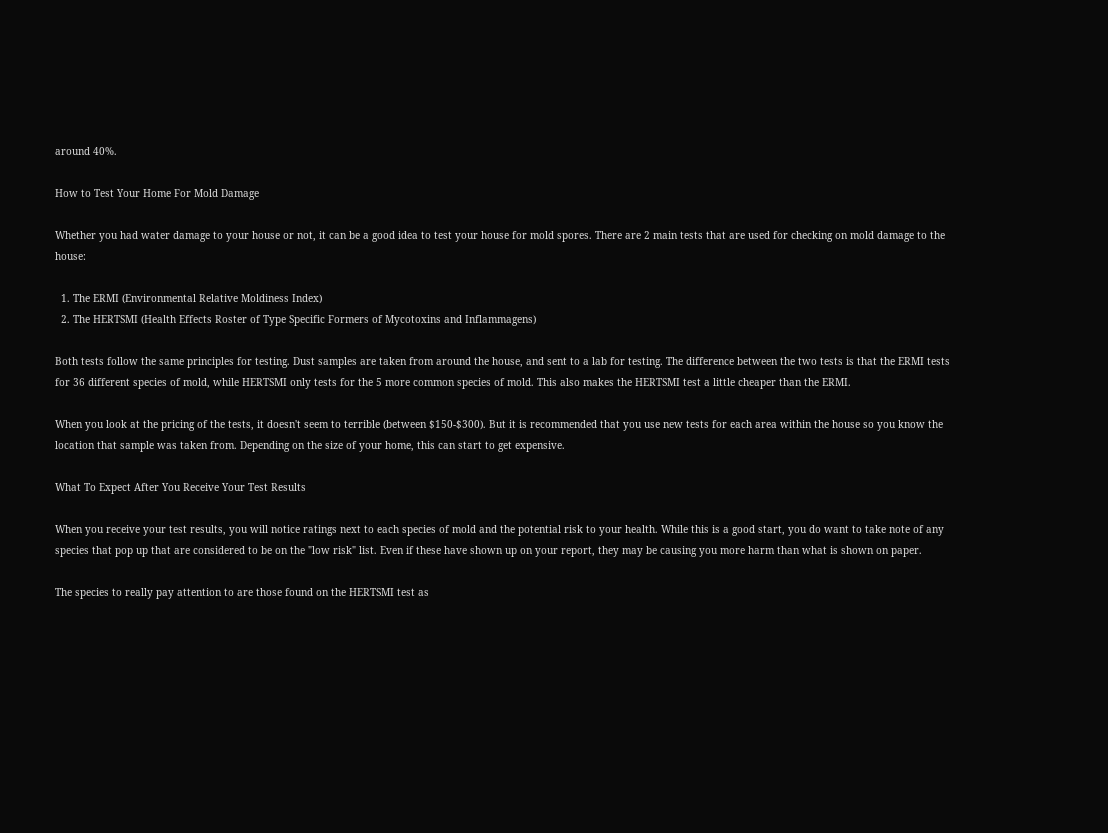around 40%.

How to Test Your Home For Mold Damage

Whether you had water damage to your house or not, it can be a good idea to test your house for mold spores. There are 2 main tests that are used for checking on mold damage to the house:

  1. The ERMI (Environmental Relative Moldiness Index)
  2. The HERTSMI (Health Effects Roster of Type Specific Formers of Mycotoxins and Inflammagens)

Both tests follow the same principles for testing. Dust samples are taken from around the house, and sent to a lab for testing. The difference between the two tests is that the ERMI tests for 36 different species of mold, while HERTSMI only tests for the 5 more common species of mold. This also makes the HERTSMI test a little cheaper than the ERMI.

When you look at the pricing of the tests, it doesn't seem to terrible (between $150-$300). But it is recommended that you use new tests for each area within the house so you know the location that sample was taken from. Depending on the size of your home, this can start to get expensive.

What To Expect After You Receive Your Test Results

When you receive your test results, you will notice ratings next to each species of mold and the potential risk to your health. While this is a good start, you do want to take note of any species that pop up that are considered to be on the "low risk" list. Even if these have shown up on your report, they may be causing you more harm than what is shown on paper.

The species to really pay attention to are those found on the HERTSMI test as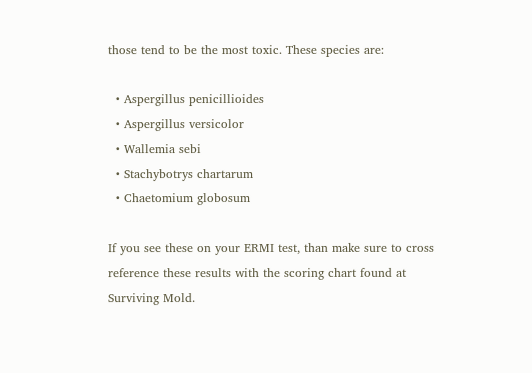those tend to be the most toxic. These species are:

  • Aspergillus penicillioides
  • Aspergillus versicolor
  • Wallemia sebi
  • Stachybotrys chartarum
  • Chaetomium globosum

If you see these on your ERMI test, than make sure to cross reference these results with the scoring chart found at Surviving Mold.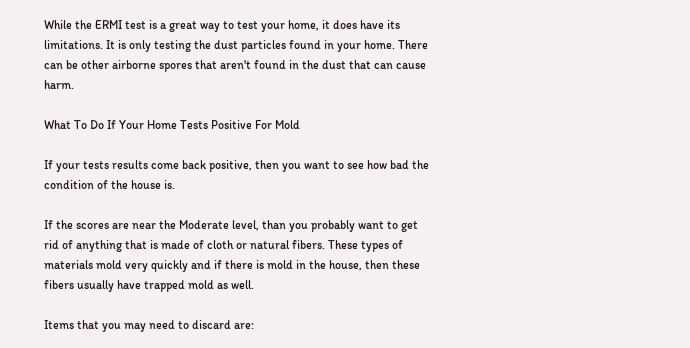While the ERMI test is a great way to test your home, it does have its limitations. It is only testing the dust particles found in your home. There can be other airborne spores that aren't found in the dust that can cause harm.

What To Do If Your Home Tests Positive For Mold

If your tests results come back positive, then you want to see how bad the condition of the house is.

If the scores are near the Moderate level, than you probably want to get rid of anything that is made of cloth or natural fibers. These types of materials mold very quickly and if there is mold in the house, then these fibers usually have trapped mold as well.

Items that you may need to discard are: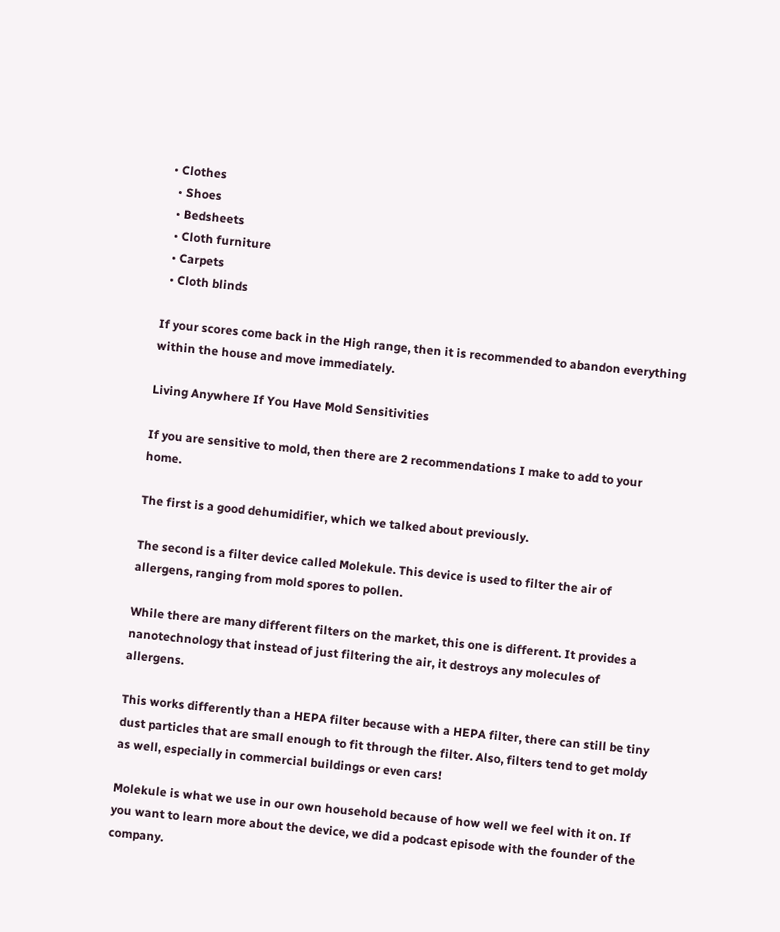• Clothes
  • Shoes
  • Bedsheets
  • Cloth furniture
  • Carpets
  • Cloth blinds

If your scores come back in the High range, then it is recommended to abandon everything within the house and move immediately.

Living Anywhere If You Have Mold Sensitivities

If you are sensitive to mold, then there are 2 recommendations I make to add to your home.

The first is a good dehumidifier, which we talked about previously.

The second is a filter device called Molekule. This device is used to filter the air of allergens, ranging from mold spores to pollen.

While there are many different filters on the market, this one is different. It provides a nanotechnology that instead of just filtering the air, it destroys any molecules of allergens.

This works differently than a HEPA filter because with a HEPA filter, there can still be tiny dust particles that are small enough to fit through the filter. Also, filters tend to get moldy as well, especially in commercial buildings or even cars!

Molekule is what we use in our own household because of how well we feel with it on. If you want to learn more about the device, we did a podcast episode with the founder of the company.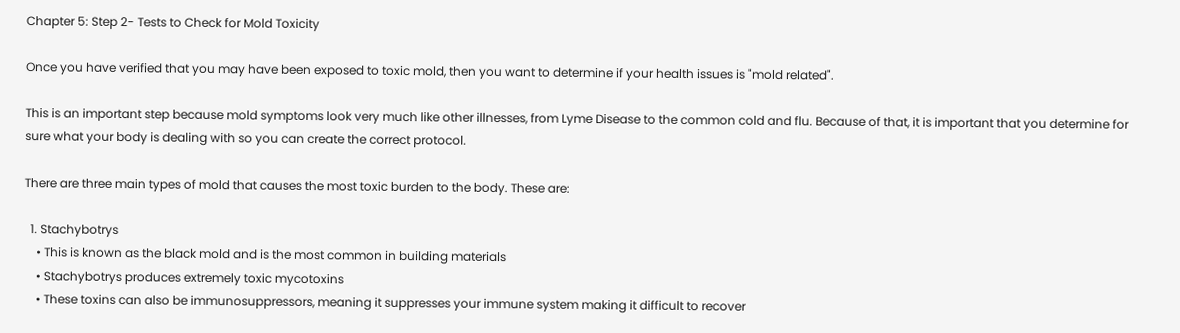Chapter 5: Step 2- Tests to Check for Mold Toxicity

Once you have verified that you may have been exposed to toxic mold, then you want to determine if your health issues is "mold related".

This is an important step because mold symptoms look very much like other illnesses, from Lyme Disease to the common cold and flu. Because of that, it is important that you determine for sure what your body is dealing with so you can create the correct protocol.

There are three main types of mold that causes the most toxic burden to the body. These are:

  1. Stachybotrys
    • This is known as the black mold and is the most common in building materials
    • Stachybotrys produces extremely toxic mycotoxins
    • These toxins can also be immunosuppressors, meaning it suppresses your immune system making it difficult to recover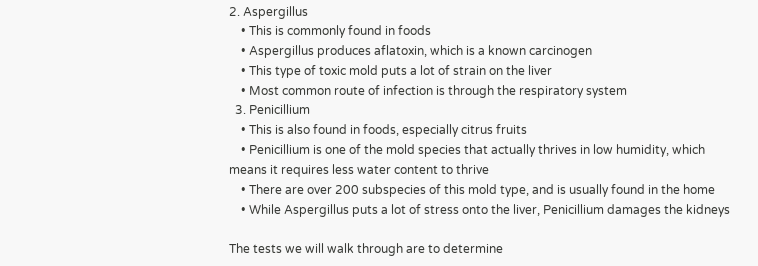2. Aspergillus
    • This is commonly found in foods
    • Aspergillus produces aflatoxin, which is a known carcinogen
    • This type of toxic mold puts a lot of strain on the liver
    • Most common route of infection is through the respiratory system
  3. Penicillium
    • This is also found in foods, especially citrus fruits
    • Penicillium is one of the mold species that actually thrives in low humidity, which means it requires less water content to thrive
    • There are over 200 subspecies of this mold type, and is usually found in the home
    • While Aspergillus puts a lot of stress onto the liver, Penicillium damages the kidneys

The tests we will walk through are to determine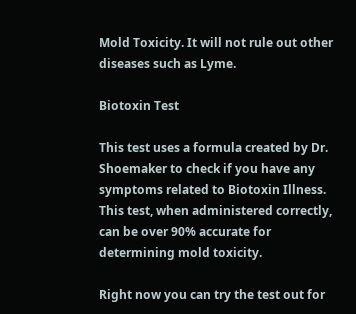Mold Toxicity. It will not rule out other diseases such as Lyme.

Biotoxin Test

This test uses a formula created by Dr. Shoemaker to check if you have any symptoms related to Biotoxin Illness. This test, when administered correctly, can be over 90% accurate for determining mold toxicity.

Right now you can try the test out for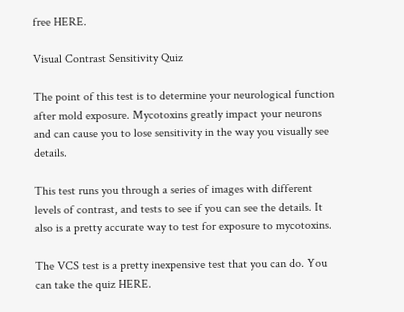free HERE.

Visual Contrast Sensitivity Quiz

The point of this test is to determine your neurological function after mold exposure. Mycotoxins greatly impact your neurons and can cause you to lose sensitivity in the way you visually see details.

This test runs you through a series of images with different levels of contrast, and tests to see if you can see the details. It also is a pretty accurate way to test for exposure to mycotoxins.

The VCS test is a pretty inexpensive test that you can do. You can take the quiz HERE.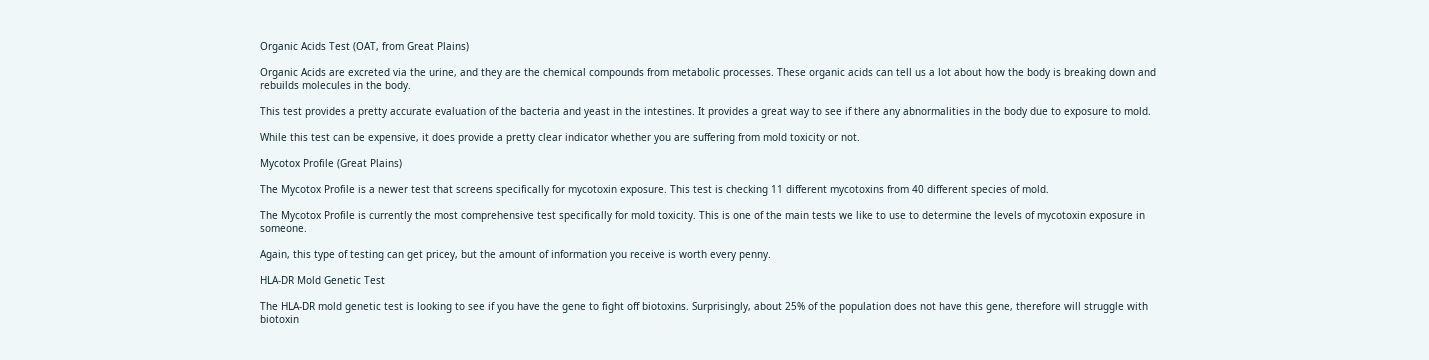Organic Acids Test (OAT, from Great Plains)

Organic Acids are excreted via the urine, and they are the chemical compounds from metabolic processes. These organic acids can tell us a lot about how the body is breaking down and rebuilds molecules in the body.

This test provides a pretty accurate evaluation of the bacteria and yeast in the intestines. It provides a great way to see if there any abnormalities in the body due to exposure to mold.

While this test can be expensive, it does provide a pretty clear indicator whether you are suffering from mold toxicity or not.

Mycotox Profile (Great Plains)

The Mycotox Profile is a newer test that screens specifically for mycotoxin exposure. This test is checking 11 different mycotoxins from 40 different species of mold.

The Mycotox Profile is currently the most comprehensive test specifically for mold toxicity. This is one of the main tests we like to use to determine the levels of mycotoxin exposure in someone.

Again, this type of testing can get pricey, but the amount of information you receive is worth every penny.

HLA-DR Mold Genetic Test

The HLA-DR mold genetic test is looking to see if you have the gene to fight off biotoxins. Surprisingly, about 25% of the population does not have this gene, therefore will struggle with biotoxin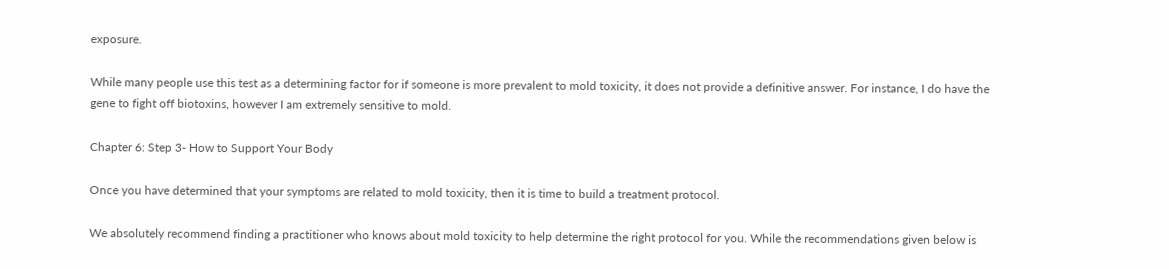exposure.

While many people use this test as a determining factor for if someone is more prevalent to mold toxicity, it does not provide a definitive answer. For instance, I do have the gene to fight off biotoxins, however I am extremely sensitive to mold.

Chapter 6: Step 3- How to Support Your Body

Once you have determined that your symptoms are related to mold toxicity, then it is time to build a treatment protocol.

We absolutely recommend finding a practitioner who knows about mold toxicity to help determine the right protocol for you. While the recommendations given below is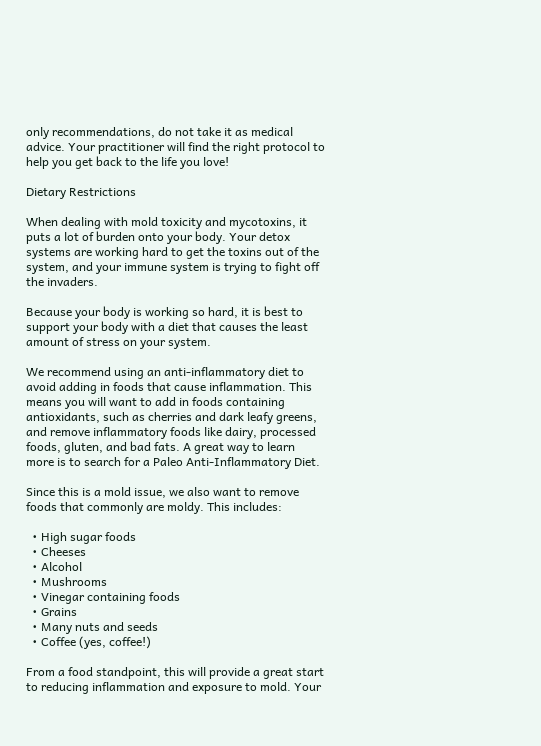only recommendations, do not take it as medical advice. Your practitioner will find the right protocol to help you get back to the life you love!

Dietary Restrictions

When dealing with mold toxicity and mycotoxins, it puts a lot of burden onto your body. Your detox systems are working hard to get the toxins out of the system, and your immune system is trying to fight off the invaders.

Because your body is working so hard, it is best to support your body with a diet that causes the least amount of stress on your system.

We recommend using an anti-inflammatory diet to avoid adding in foods that cause inflammation. This means you will want to add in foods containing antioxidants, such as cherries and dark leafy greens, and remove inflammatory foods like dairy, processed foods, gluten, and bad fats. A great way to learn more is to search for a Paleo Anti-Inflammatory Diet.

Since this is a mold issue, we also want to remove foods that commonly are moldy. This includes:

  • High sugar foods
  • Cheeses
  • Alcohol
  • Mushrooms
  • Vinegar containing foods
  • Grains
  • Many nuts and seeds
  • Coffee (yes, coffee!)

From a food standpoint, this will provide a great start to reducing inflammation and exposure to mold. Your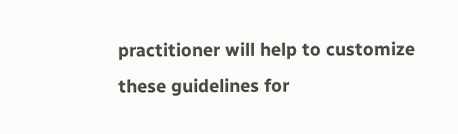practitioner will help to customize these guidelines for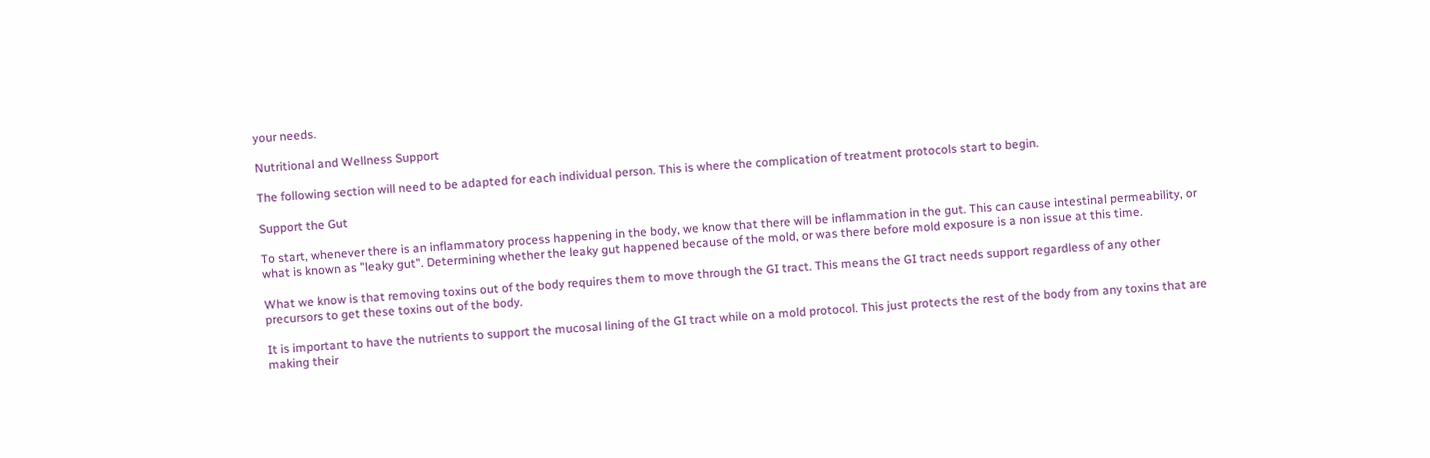your needs.

Nutritional and Wellness Support

The following section will need to be adapted for each individual person. This is where the complication of treatment protocols start to begin.

Support the Gut

To start, whenever there is an inflammatory process happening in the body, we know that there will be inflammation in the gut. This can cause intestinal permeability, or what is known as "leaky gut". Determining whether the leaky gut happened because of the mold, or was there before mold exposure is a non issue at this time.

What we know is that removing toxins out of the body requires them to move through the GI tract. This means the GI tract needs support regardless of any other precursors to get these toxins out of the body.

It is important to have the nutrients to support the mucosal lining of the GI tract while on a mold protocol. This just protects the rest of the body from any toxins that are making their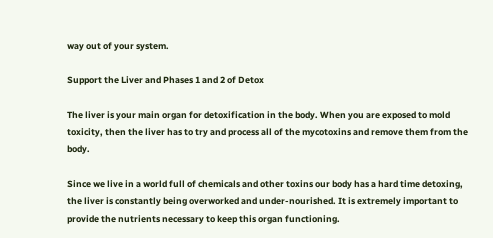way out of your system.

Support the Liver and Phases 1 and 2 of Detox

The liver is your main organ for detoxification in the body. When you are exposed to mold toxicity, then the liver has to try and process all of the mycotoxins and remove them from the body.

Since we live in a world full of chemicals and other toxins our body has a hard time detoxing, the liver is constantly being overworked and under-nourished. It is extremely important to provide the nutrients necessary to keep this organ functioning.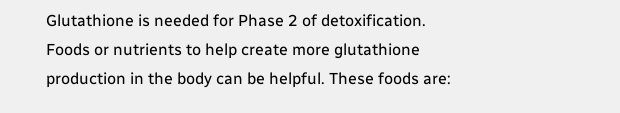Glutathione is needed for Phase 2 of detoxification. Foods or nutrients to help create more glutathione production in the body can be helpful. These foods are: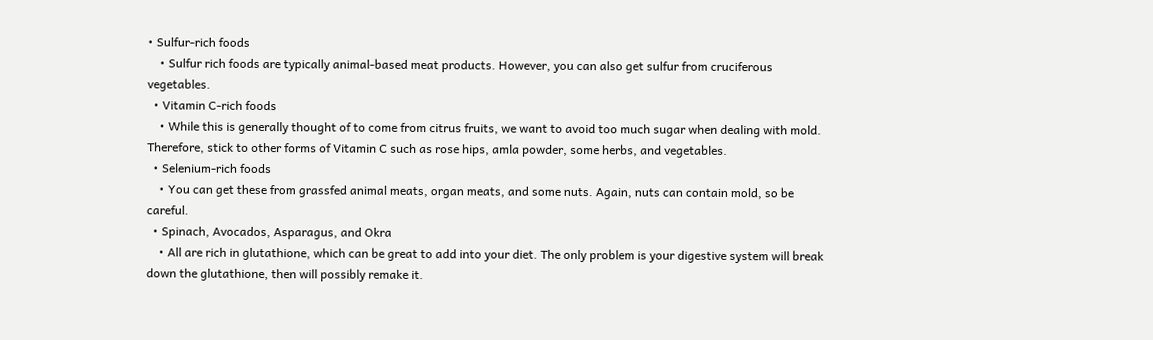• Sulfur-rich foods
    • Sulfur rich foods are typically animal-based meat products. However, you can also get sulfur from cruciferous vegetables.
  • Vitamin C-rich foods
    • While this is generally thought of to come from citrus fruits, we want to avoid too much sugar when dealing with mold. Therefore, stick to other forms of Vitamin C such as rose hips, amla powder, some herbs, and vegetables.
  • Selenium-rich foods
    • You can get these from grassfed animal meats, organ meats, and some nuts. Again, nuts can contain mold, so be careful.
  • Spinach, Avocados, Asparagus, and Okra
    • All are rich in glutathione, which can be great to add into your diet. The only problem is your digestive system will break down the glutathione, then will possibly remake it.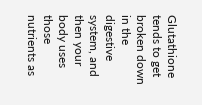Glutathione tends to get broken down in the digestive system, and then your body uses those nutrients as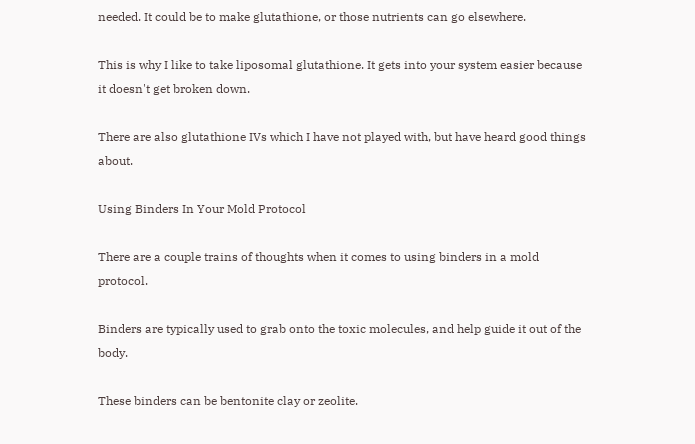needed. It could be to make glutathione, or those nutrients can go elsewhere.

This is why I like to take liposomal glutathione. It gets into your system easier because it doesn't get broken down.

There are also glutathione IVs which I have not played with, but have heard good things about.

Using Binders In Your Mold Protocol

There are a couple trains of thoughts when it comes to using binders in a mold protocol.

Binders are typically used to grab onto the toxic molecules, and help guide it out of the body.

These binders can be bentonite clay or zeolite.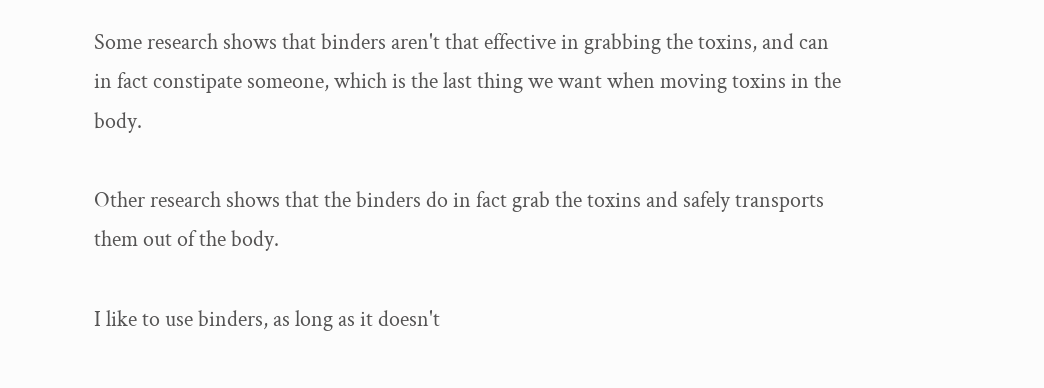Some research shows that binders aren't that effective in grabbing the toxins, and can in fact constipate someone, which is the last thing we want when moving toxins in the body.

Other research shows that the binders do in fact grab the toxins and safely transports them out of the body.

I like to use binders, as long as it doesn't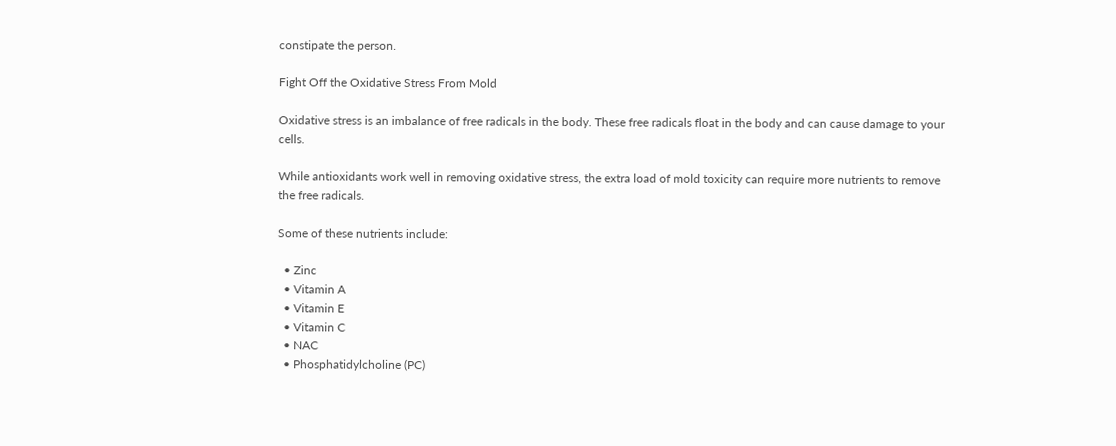constipate the person.

Fight Off the Oxidative Stress From Mold

Oxidative stress is an imbalance of free radicals in the body. These free radicals float in the body and can cause damage to your cells.

While antioxidants work well in removing oxidative stress, the extra load of mold toxicity can require more nutrients to remove the free radicals.

Some of these nutrients include:

  • Zinc
  • Vitamin A
  • Vitamin E
  • Vitamin C
  • NAC
  • Phosphatidylcholine (PC)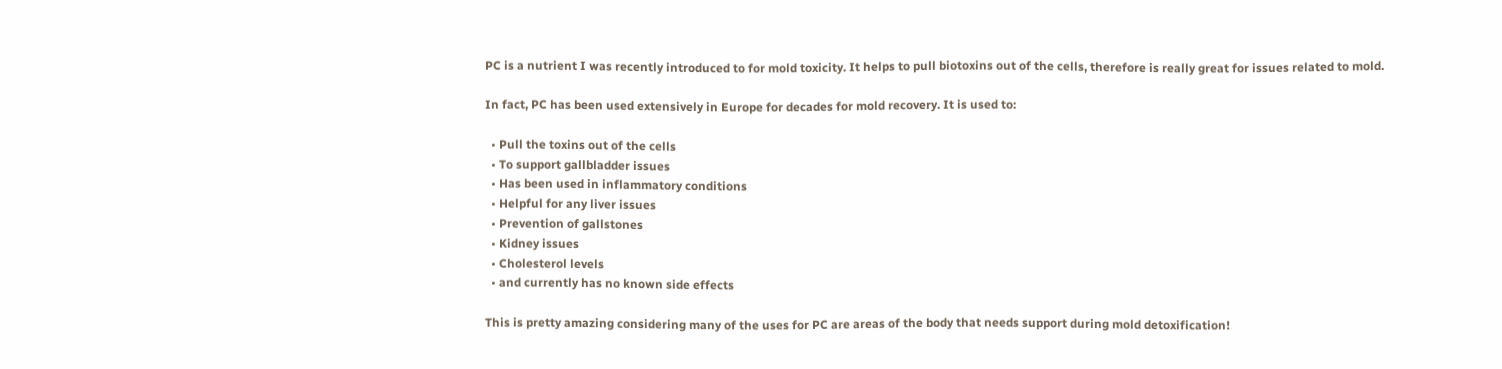PC is a nutrient I was recently introduced to for mold toxicity. It helps to pull biotoxins out of the cells, therefore is really great for issues related to mold.

In fact, PC has been used extensively in Europe for decades for mold recovery. It is used to:

  • Pull the toxins out of the cells
  • To support gallbladder issues
  • Has been used in inflammatory conditions
  • Helpful for any liver issues
  • Prevention of gallstones
  • Kidney issues
  • Cholesterol levels
  • and currently has no known side effects

This is pretty amazing considering many of the uses for PC are areas of the body that needs support during mold detoxification!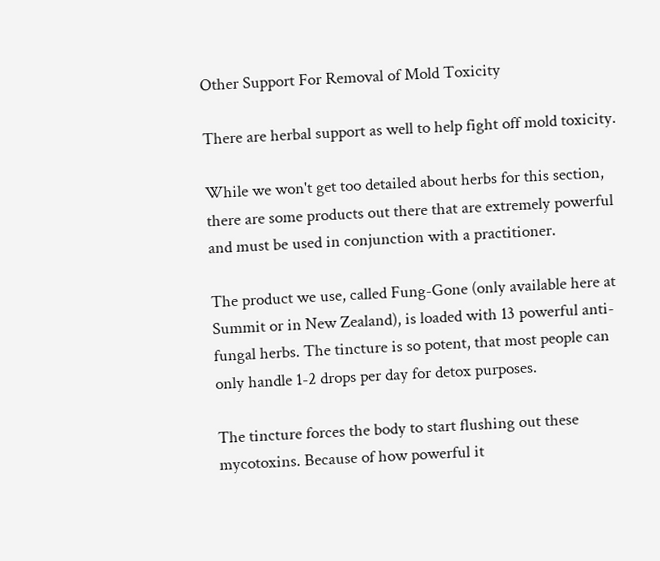Other Support For Removal of Mold Toxicity

There are herbal support as well to help fight off mold toxicity.

While we won't get too detailed about herbs for this section, there are some products out there that are extremely powerful and must be used in conjunction with a practitioner.

The product we use, called Fung-Gone (only available here at Summit or in New Zealand), is loaded with 13 powerful anti-fungal herbs. The tincture is so potent, that most people can only handle 1-2 drops per day for detox purposes.

The tincture forces the body to start flushing out these mycotoxins. Because of how powerful it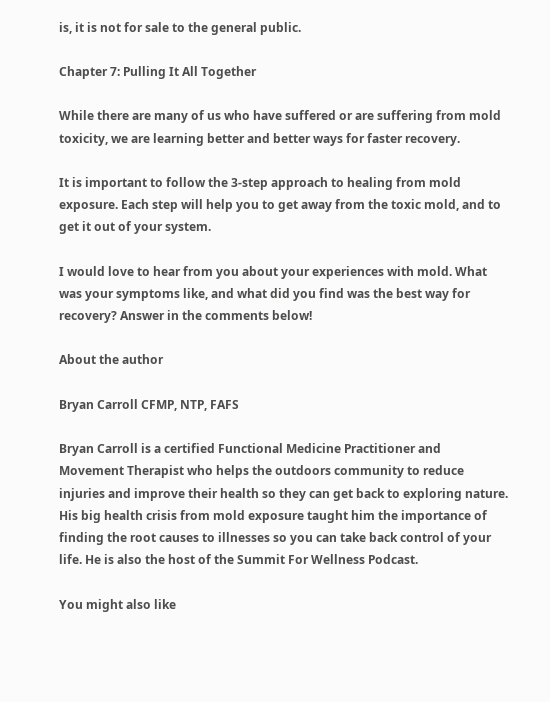is, it is not for sale to the general public.

Chapter 7: Pulling It All Together

While there are many of us who have suffered or are suffering from mold toxicity, we are learning better and better ways for faster recovery.

It is important to follow the 3-step approach to healing from mold exposure. Each step will help you to get away from the toxic mold, and to get it out of your system.

I would love to hear from you about your experiences with mold. What was your symptoms like, and what did you find was the best way for recovery? Answer in the comments below!

About the author

Bryan Carroll CFMP, NTP, FAFS

Bryan Carroll is a certified Functional Medicine Practitioner and Movement Therapist who helps the outdoors community to reduce injuries and improve their health so they can get back to exploring nature. His big health crisis from mold exposure taught him the importance of finding the root causes to illnesses so you can take back control of your life. He is also the host of the Summit For Wellness Podcast.

You might also like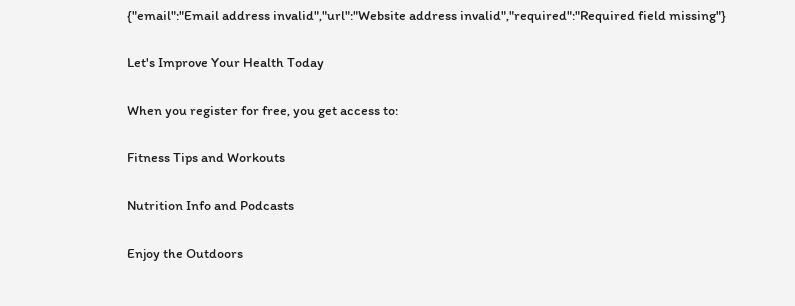{"email":"Email address invalid","url":"Website address invalid","required":"Required field missing"}

Let's Improve Your Health Today

When you register for free, you get access to:

Fitness Tips and Workouts

Nutrition Info and Podcasts

Enjoy the Outdoors